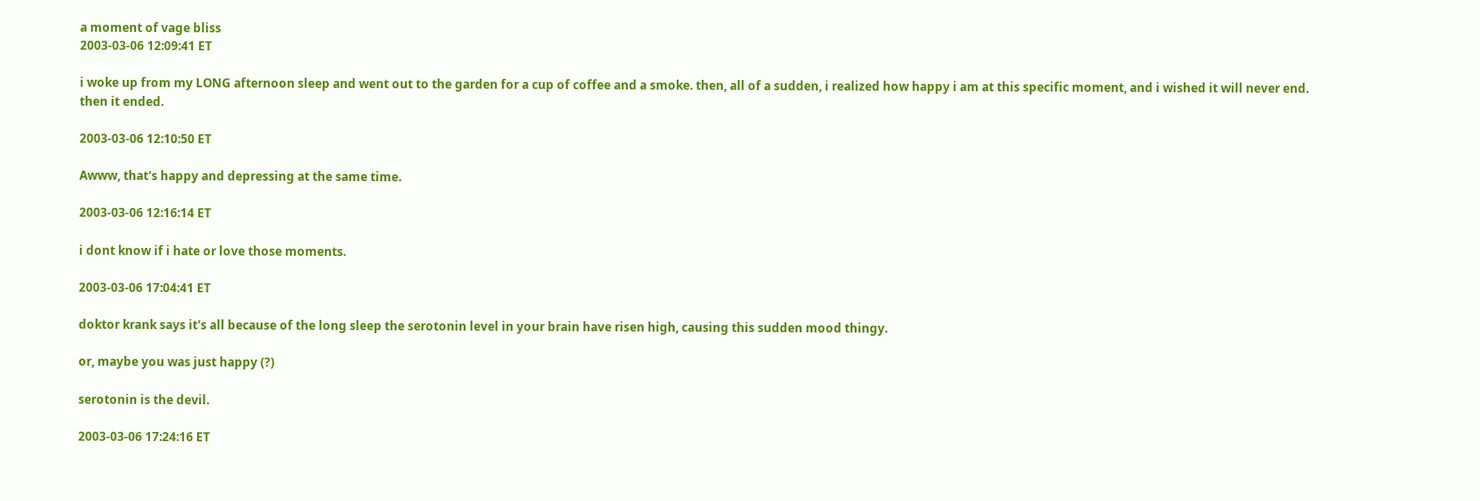a moment of vage bliss
2003-03-06 12:09:41 ET

i woke up from my LONG afternoon sleep and went out to the garden for a cup of coffee and a smoke. then, all of a sudden, i realized how happy i am at this specific moment, and i wished it will never end.
then it ended.

2003-03-06 12:10:50 ET

Awww, that's happy and depressing at the same time.

2003-03-06 12:16:14 ET

i dont know if i hate or love those moments.

2003-03-06 17:04:41 ET

doktor krank says it's all because of the long sleep the serotonin level in your brain have risen high, causing this sudden mood thingy.

or, maybe you was just happy (?)

serotonin is the devil.

2003-03-06 17:24:16 ET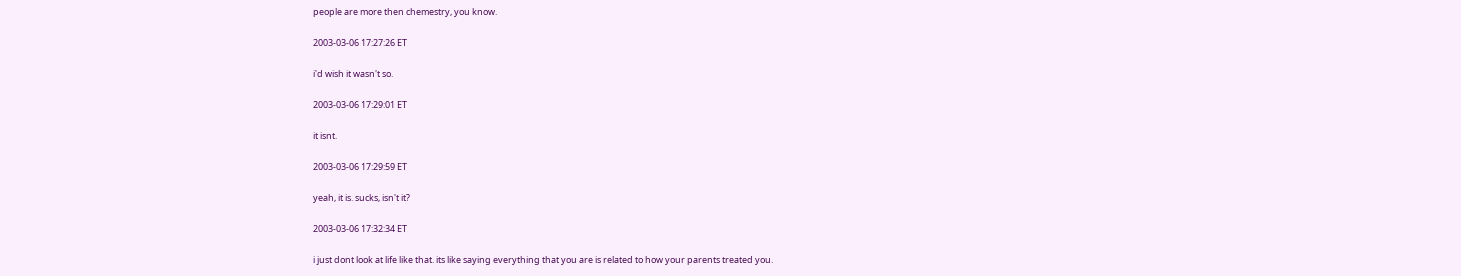people are more then chemestry, you know.

2003-03-06 17:27:26 ET

i'd wish it wasn't so.

2003-03-06 17:29:01 ET

it isnt.

2003-03-06 17:29:59 ET

yeah, it is. sucks, isn't it?

2003-03-06 17:32:34 ET

i just dont look at life like that. its like saying everything that you are is related to how your parents treated you.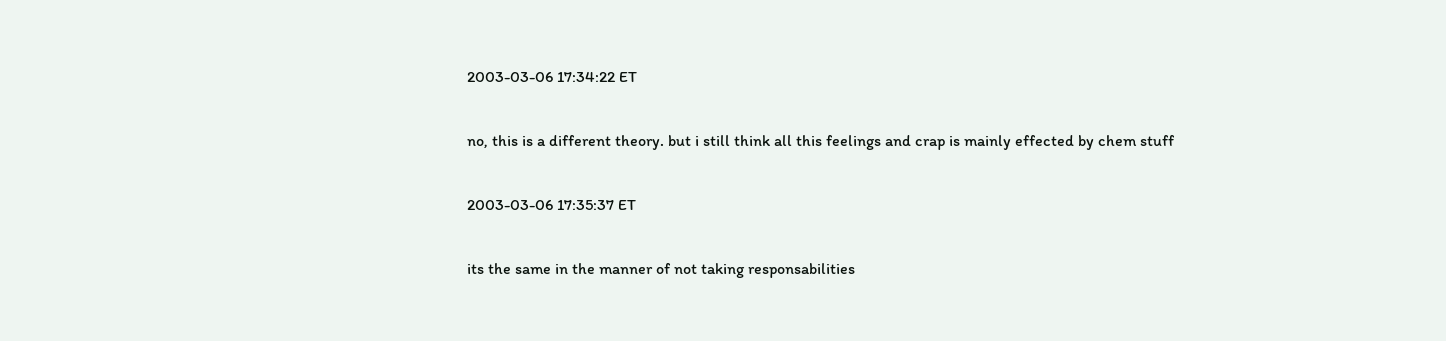2003-03-06 17:34:22 ET

no, this is a different theory. but i still think all this feelings and crap is mainly effected by chem stuff

2003-03-06 17:35:37 ET

its the same in the manner of not taking responsabilities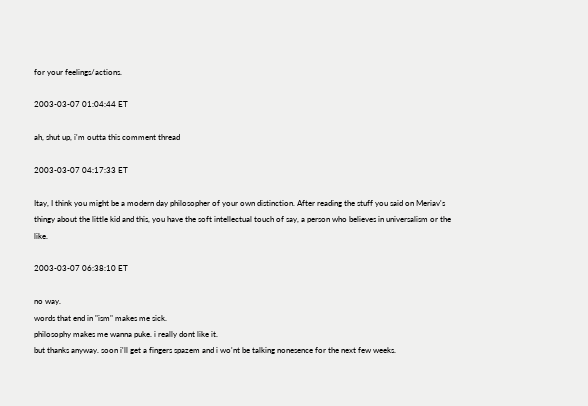for your feelings/actions.

2003-03-07 01:04:44 ET

ah, shut up, i'm outta this comment thread

2003-03-07 04:17:33 ET

Itay, I think you might be a modern day philosopher of your own distinction. After reading the stuff you said on Meriav's thingy about the little kid and this, you have the soft intellectual touch of say, a person who believes in universalism or the like.

2003-03-07 06:38:10 ET

no way.
words that end in "ism" makes me sick.
philosophy makes me wanna puke. i really dont like it.
but thanks anyway. soon i'll get a fingers spazem and i wo'nt be talking nonesence for the next few weeks.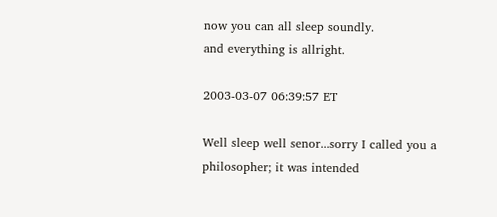now you can all sleep soundly.
and everything is allright.

2003-03-07 06:39:57 ET

Well sleep well senor...sorry I called you a philosopher; it was intended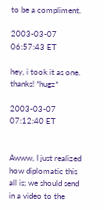to be a compliment.

2003-03-07 06:57:43 ET

hey, i took it as one.
thanks! *hugz*

2003-03-07 07:12:40 ET


Awww, I just realized how diplomatic this all is; we should send in a video to the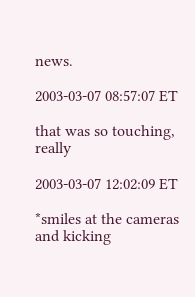news.

2003-03-07 08:57:07 ET

that was so touching, really

2003-03-07 12:02:09 ET

*smiles at the cameras and kicking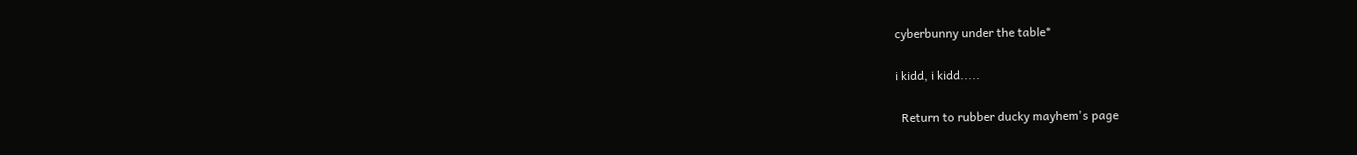cyberbunny under the table*

i kidd, i kidd.....

  Return to rubber ducky mayhem's page